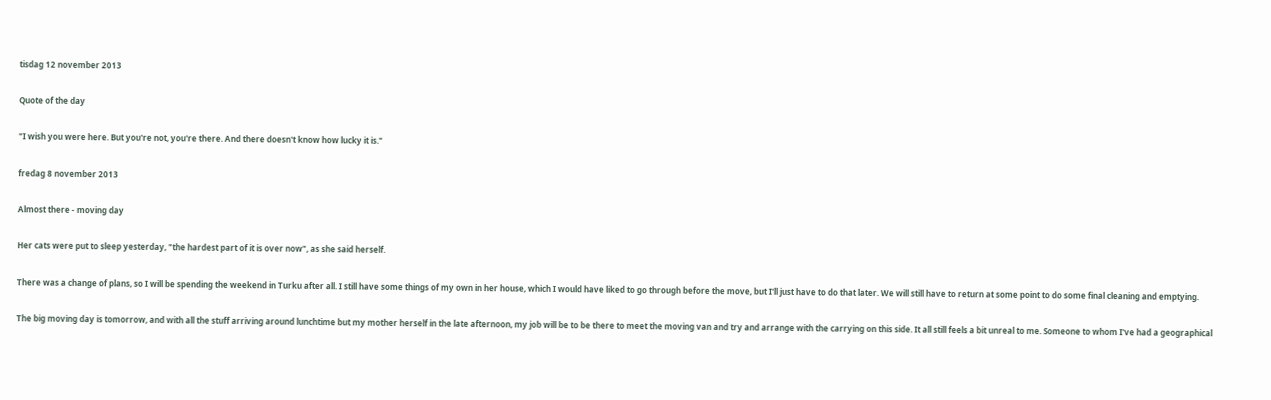tisdag 12 november 2013

Quote of the day

"I wish you were here. But you're not, you're there. And there doesn't know how lucky it is."

fredag 8 november 2013

Almost there - moving day

Her cats were put to sleep yesterday, "the hardest part of it is over now", as she said herself.

There was a change of plans, so I will be spending the weekend in Turku after all. I still have some things of my own in her house, which I would have liked to go through before the move, but I'll just have to do that later. We will still have to return at some point to do some final cleaning and emptying.

The big moving day is tomorrow, and with all the stuff arriving around lunchtime but my mother herself in the late afternoon, my job will be to be there to meet the moving van and try and arrange with the carrying on this side. It all still feels a bit unreal to me. Someone to whom I've had a geographical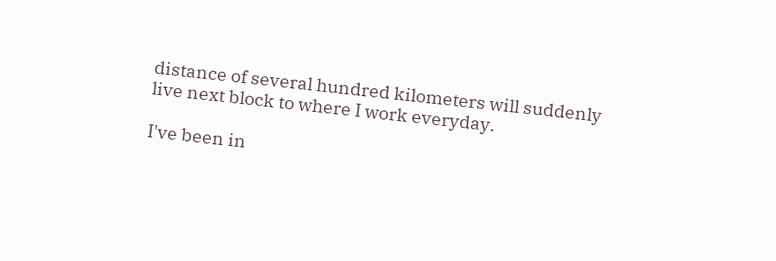distance of several hundred kilometers will suddenly live next block to where I work everyday.

I've been in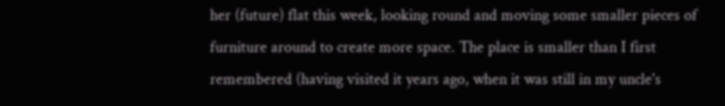her (future) flat this week, looking round and moving some smaller pieces of furniture around to create more space. The place is smaller than I first remembered (having visited it years ago, when it was still in my uncle's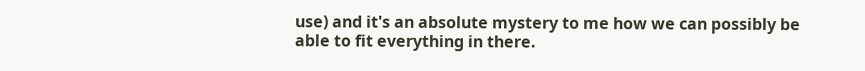use) and it's an absolute mystery to me how we can possibly be able to fit everything in there.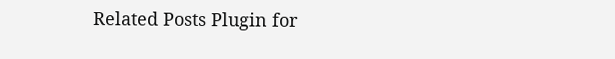Related Posts Plugin for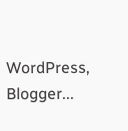WordPress, Blogger...